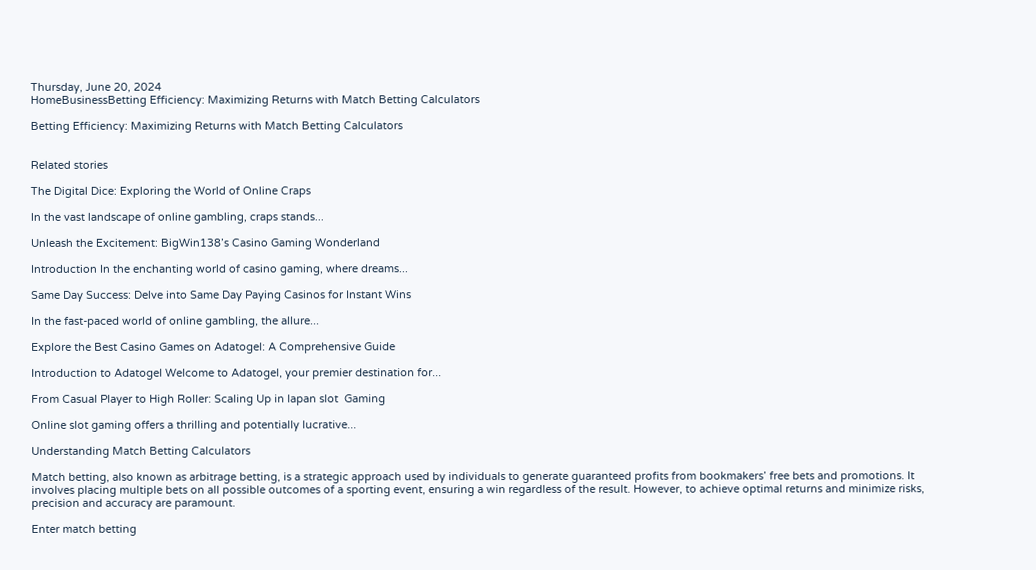Thursday, June 20, 2024
HomeBusinessBetting Efficiency: Maximizing Returns with Match Betting Calculators

Betting Efficiency: Maximizing Returns with Match Betting Calculators


Related stories

The Digital Dice: Exploring the World of Online Craps

In the vast landscape of online gambling, craps stands...

Unleash the Excitement: BigWin138’s Casino Gaming Wonderland

Introduction In the enchanting world of casino gaming, where dreams...

Same Day Success: Delve into Same Day Paying Casinos for Instant Wins

In the fast-paced world of online gambling, the allure...

Explore the Best Casino Games on Adatogel: A Comprehensive Guide

Introduction to Adatogel Welcome to Adatogel, your premier destination for...

From Casual Player to High Roller: Scaling Up in lapan slot  Gaming

Online slot gaming offers a thrilling and potentially lucrative...

Understanding Match Betting Calculators

Match betting, also known as arbitrage betting, is a strategic approach used by individuals to generate guaranteed profits from bookmakers’ free bets and promotions. It involves placing multiple bets on all possible outcomes of a sporting event, ensuring a win regardless of the result. However, to achieve optimal returns and minimize risks, precision and accuracy are paramount.

Enter match betting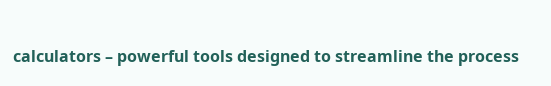calculators – powerful tools designed to streamline the process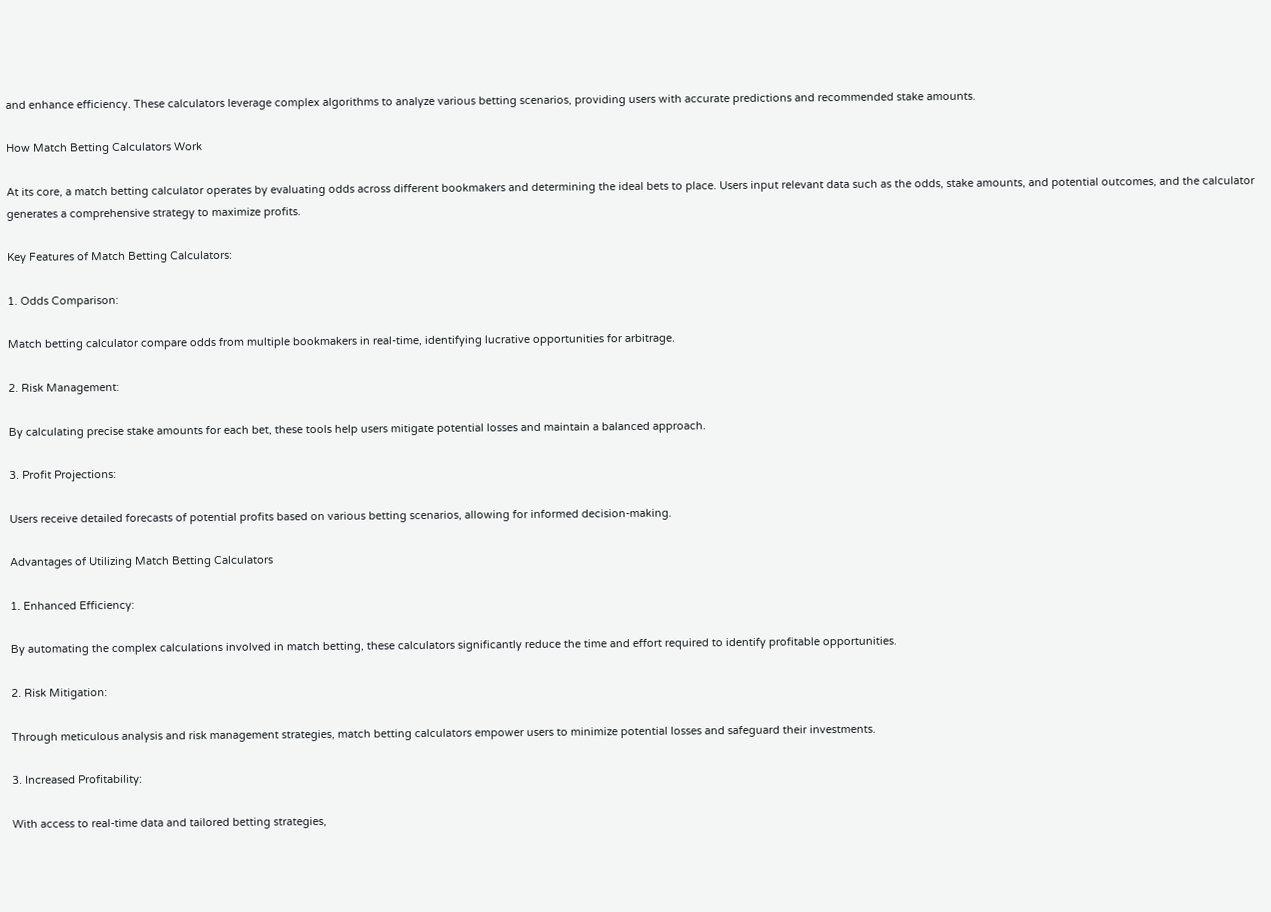and enhance efficiency. These calculators leverage complex algorithms to analyze various betting scenarios, providing users with accurate predictions and recommended stake amounts.

How Match Betting Calculators Work

At its core, a match betting calculator operates by evaluating odds across different bookmakers and determining the ideal bets to place. Users input relevant data such as the odds, stake amounts, and potential outcomes, and the calculator generates a comprehensive strategy to maximize profits.

Key Features of Match Betting Calculators:

1. Odds Comparison:

Match betting calculator compare odds from multiple bookmakers in real-time, identifying lucrative opportunities for arbitrage.

2. Risk Management:

By calculating precise stake amounts for each bet, these tools help users mitigate potential losses and maintain a balanced approach.

3. Profit Projections:

Users receive detailed forecasts of potential profits based on various betting scenarios, allowing for informed decision-making.

Advantages of Utilizing Match Betting Calculators

1. Enhanced Efficiency:

By automating the complex calculations involved in match betting, these calculators significantly reduce the time and effort required to identify profitable opportunities.

2. Risk Mitigation:

Through meticulous analysis and risk management strategies, match betting calculators empower users to minimize potential losses and safeguard their investments.

3. Increased Profitability:

With access to real-time data and tailored betting strategies,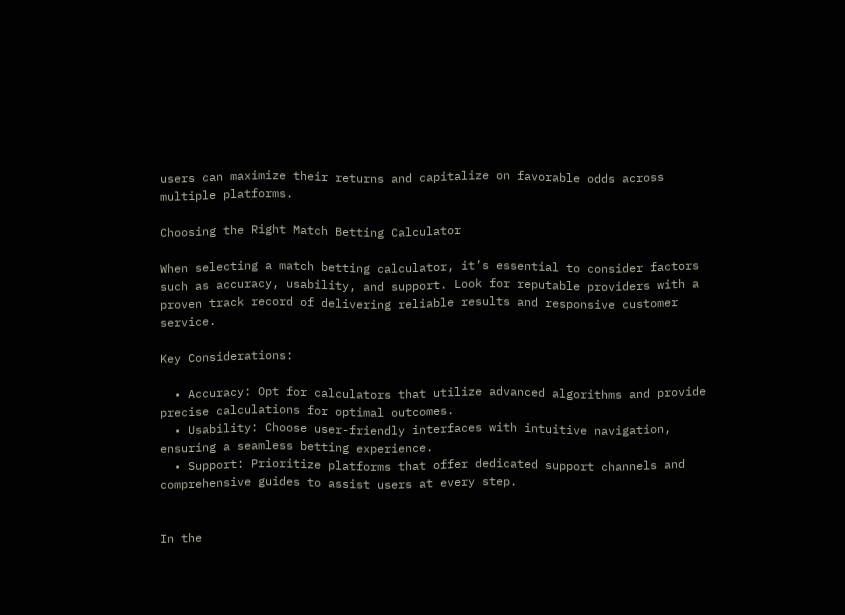users can maximize their returns and capitalize on favorable odds across multiple platforms.

Choosing the Right Match Betting Calculator

When selecting a match betting calculator, it’s essential to consider factors such as accuracy, usability, and support. Look for reputable providers with a proven track record of delivering reliable results and responsive customer service.

Key Considerations:

  • Accuracy: Opt for calculators that utilize advanced algorithms and provide precise calculations for optimal outcomes.
  • Usability: Choose user-friendly interfaces with intuitive navigation, ensuring a seamless betting experience.
  • Support: Prioritize platforms that offer dedicated support channels and comprehensive guides to assist users at every step.


In the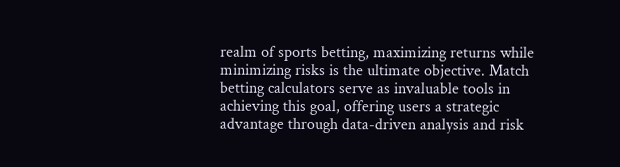realm of sports betting, maximizing returns while minimizing risks is the ultimate objective. Match betting calculators serve as invaluable tools in achieving this goal, offering users a strategic advantage through data-driven analysis and risk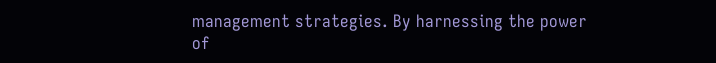management strategies. By harnessing the power of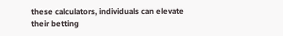these calculators, individuals can elevate their betting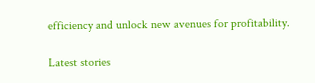efficiency and unlock new avenues for profitability.

Latest stories